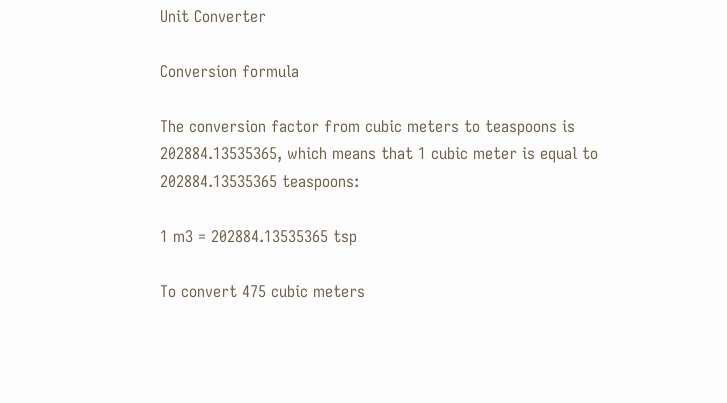Unit Converter

Conversion formula

The conversion factor from cubic meters to teaspoons is 202884.13535365, which means that 1 cubic meter is equal to 202884.13535365 teaspoons:

1 m3 = 202884.13535365 tsp

To convert 475 cubic meters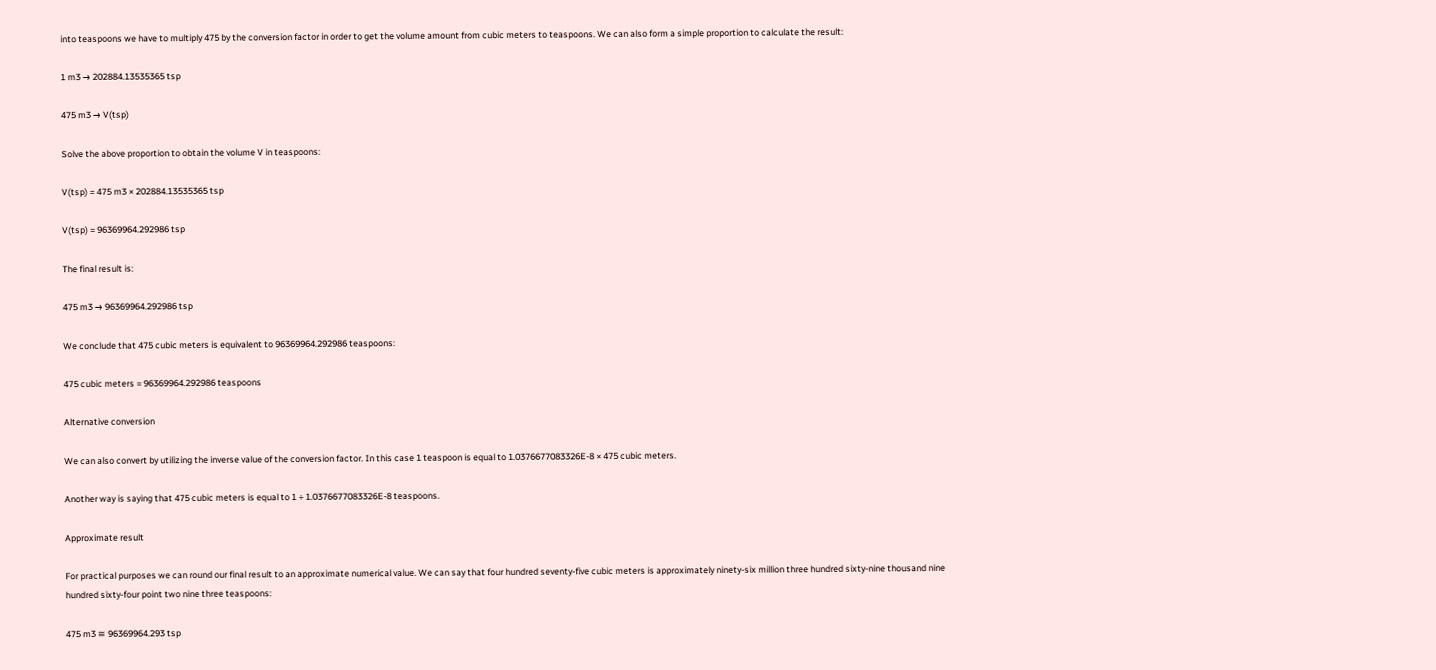into teaspoons we have to multiply 475 by the conversion factor in order to get the volume amount from cubic meters to teaspoons. We can also form a simple proportion to calculate the result:

1 m3 → 202884.13535365 tsp

475 m3 → V(tsp)

Solve the above proportion to obtain the volume V in teaspoons:

V(tsp) = 475 m3 × 202884.13535365 tsp

V(tsp) = 96369964.292986 tsp

The final result is:

475 m3 → 96369964.292986 tsp

We conclude that 475 cubic meters is equivalent to 96369964.292986 teaspoons:

475 cubic meters = 96369964.292986 teaspoons

Alternative conversion

We can also convert by utilizing the inverse value of the conversion factor. In this case 1 teaspoon is equal to 1.0376677083326E-8 × 475 cubic meters.

Another way is saying that 475 cubic meters is equal to 1 ÷ 1.0376677083326E-8 teaspoons.

Approximate result

For practical purposes we can round our final result to an approximate numerical value. We can say that four hundred seventy-five cubic meters is approximately ninety-six million three hundred sixty-nine thousand nine hundred sixty-four point two nine three teaspoons:

475 m3 ≅ 96369964.293 tsp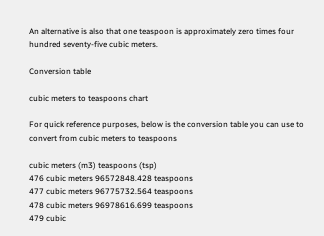An alternative is also that one teaspoon is approximately zero times four hundred seventy-five cubic meters.

Conversion table

cubic meters to teaspoons chart

For quick reference purposes, below is the conversion table you can use to convert from cubic meters to teaspoons

cubic meters (m3) teaspoons (tsp)
476 cubic meters 96572848.428 teaspoons
477 cubic meters 96775732.564 teaspoons
478 cubic meters 96978616.699 teaspoons
479 cubic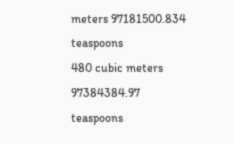meters 97181500.834 teaspoons
480 cubic meters 97384384.97 teaspoons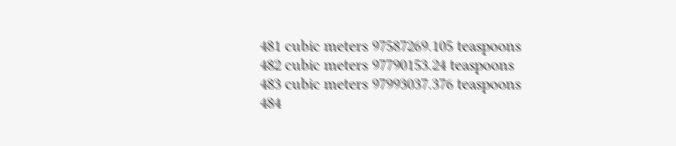481 cubic meters 97587269.105 teaspoons
482 cubic meters 97790153.24 teaspoons
483 cubic meters 97993037.376 teaspoons
484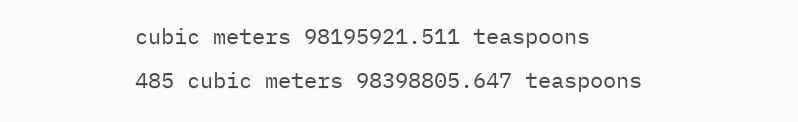cubic meters 98195921.511 teaspoons
485 cubic meters 98398805.647 teaspoons